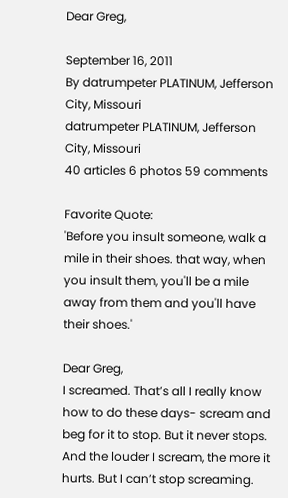Dear Greg,

September 16, 2011
By datrumpeter PLATINUM, Jefferson City, Missouri
datrumpeter PLATINUM, Jefferson City, Missouri
40 articles 6 photos 59 comments

Favorite Quote:
'Before you insult someone, walk a mile in their shoes. that way, when you insult them, you'll be a mile away from them and you'll have their shoes.'

Dear Greg,
I screamed. That’s all I really know how to do these days- scream and beg for it to stop. But it never stops. And the louder I scream, the more it hurts. But I can’t stop screaming.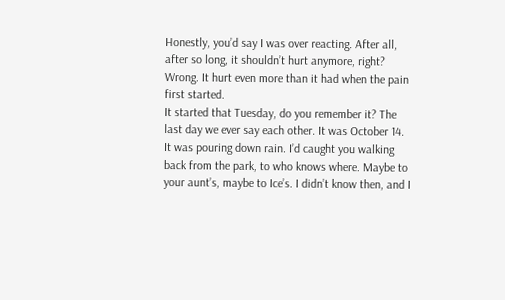Honestly, you’d say I was over reacting. After all, after so long, it shouldn’t hurt anymore, right? Wrong. It hurt even more than it had when the pain first started.
It started that Tuesday, do you remember it? The last day we ever say each other. It was October 14. It was pouring down rain. I’d caught you walking back from the park, to who knows where. Maybe to your aunt’s, maybe to Ice’s. I didn’t know then, and I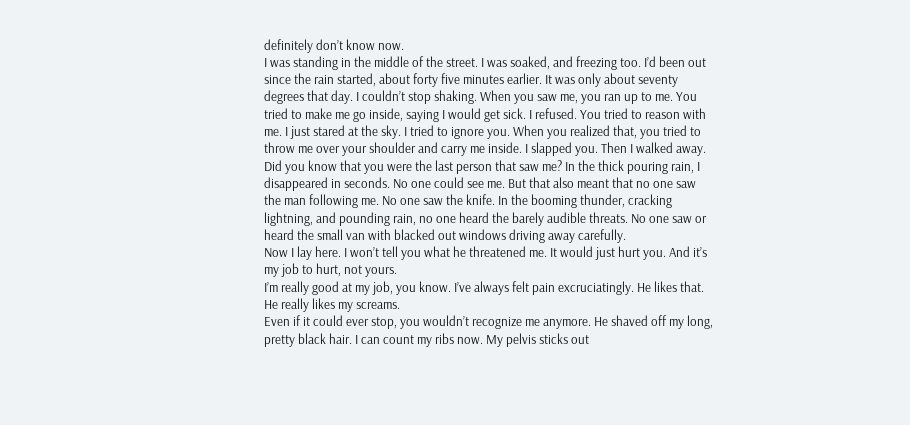definitely don’t know now.
I was standing in the middle of the street. I was soaked, and freezing too. I’d been out since the rain started, about forty five minutes earlier. It was only about seventy degrees that day. I couldn’t stop shaking. When you saw me, you ran up to me. You tried to make me go inside, saying I would get sick. I refused. You tried to reason with me. I just stared at the sky. I tried to ignore you. When you realized that, you tried to throw me over your shoulder and carry me inside. I slapped you. Then I walked away.
Did you know that you were the last person that saw me? In the thick pouring rain, I disappeared in seconds. No one could see me. But that also meant that no one saw the man following me. No one saw the knife. In the booming thunder, cracking lightning, and pounding rain, no one heard the barely audible threats. No one saw or heard the small van with blacked out windows driving away carefully.
Now I lay here. I won’t tell you what he threatened me. It would just hurt you. And it’s my job to hurt, not yours.
I’m really good at my job, you know. I’ve always felt pain excruciatingly. He likes that. He really likes my screams.
Even if it could ever stop, you wouldn’t recognize me anymore. He shaved off my long, pretty black hair. I can count my ribs now. My pelvis sticks out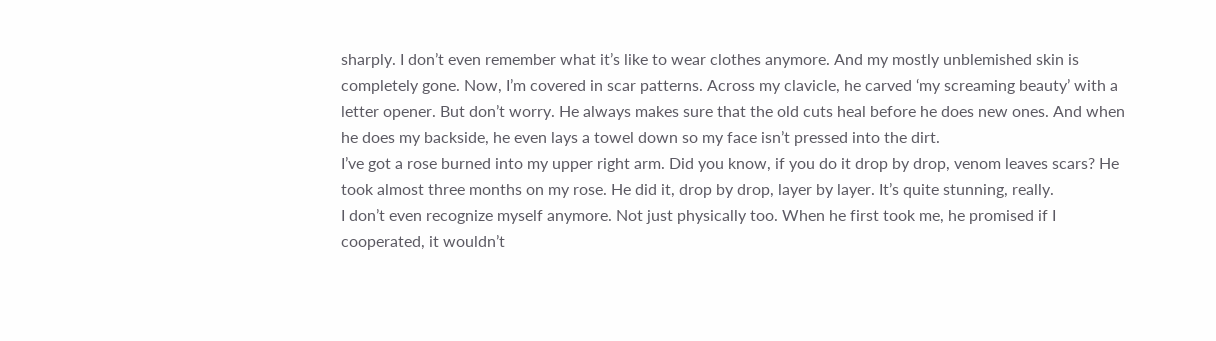sharply. I don’t even remember what it’s like to wear clothes anymore. And my mostly unblemished skin is completely gone. Now, I’m covered in scar patterns. Across my clavicle, he carved ‘my screaming beauty’ with a letter opener. But don’t worry. He always makes sure that the old cuts heal before he does new ones. And when he does my backside, he even lays a towel down so my face isn’t pressed into the dirt.
I’ve got a rose burned into my upper right arm. Did you know, if you do it drop by drop, venom leaves scars? He took almost three months on my rose. He did it, drop by drop, layer by layer. It’s quite stunning, really.
I don’t even recognize myself anymore. Not just physically too. When he first took me, he promised if I cooperated, it wouldn’t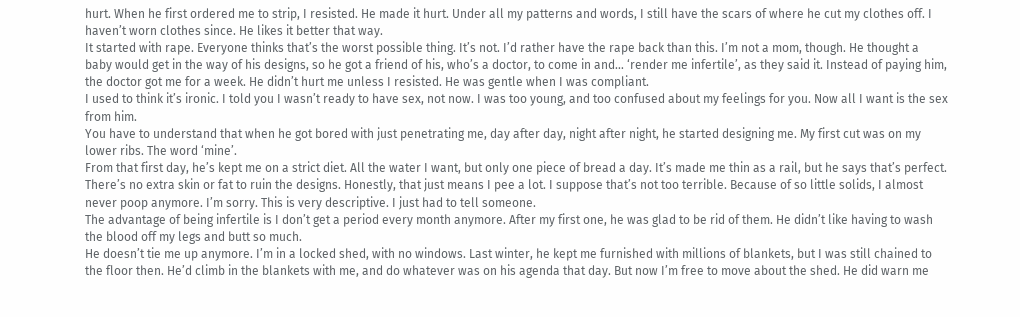hurt. When he first ordered me to strip, I resisted. He made it hurt. Under all my patterns and words, I still have the scars of where he cut my clothes off. I haven’t worn clothes since. He likes it better that way.
It started with rape. Everyone thinks that’s the worst possible thing. It’s not. I’d rather have the rape back than this. I’m not a mom, though. He thought a baby would get in the way of his designs, so he got a friend of his, who’s a doctor, to come in and… ‘render me infertile’, as they said it. Instead of paying him, the doctor got me for a week. He didn’t hurt me unless I resisted. He was gentle when I was compliant.
I used to think it’s ironic. I told you I wasn’t ready to have sex, not now. I was too young, and too confused about my feelings for you. Now all I want is the sex from him.
You have to understand that when he got bored with just penetrating me, day after day, night after night, he started designing me. My first cut was on my lower ribs. The word ‘mine’.
From that first day, he’s kept me on a strict diet. All the water I want, but only one piece of bread a day. It’s made me thin as a rail, but he says that’s perfect. There’s no extra skin or fat to ruin the designs. Honestly, that just means I pee a lot. I suppose that’s not too terrible. Because of so little solids, I almost never poop anymore. I’m sorry. This is very descriptive. I just had to tell someone.
The advantage of being infertile is I don’t get a period every month anymore. After my first one, he was glad to be rid of them. He didn’t like having to wash the blood off my legs and butt so much.
He doesn’t tie me up anymore. I’m in a locked shed, with no windows. Last winter, he kept me furnished with millions of blankets, but I was still chained to the floor then. He’d climb in the blankets with me, and do whatever was on his agenda that day. But now I’m free to move about the shed. He did warn me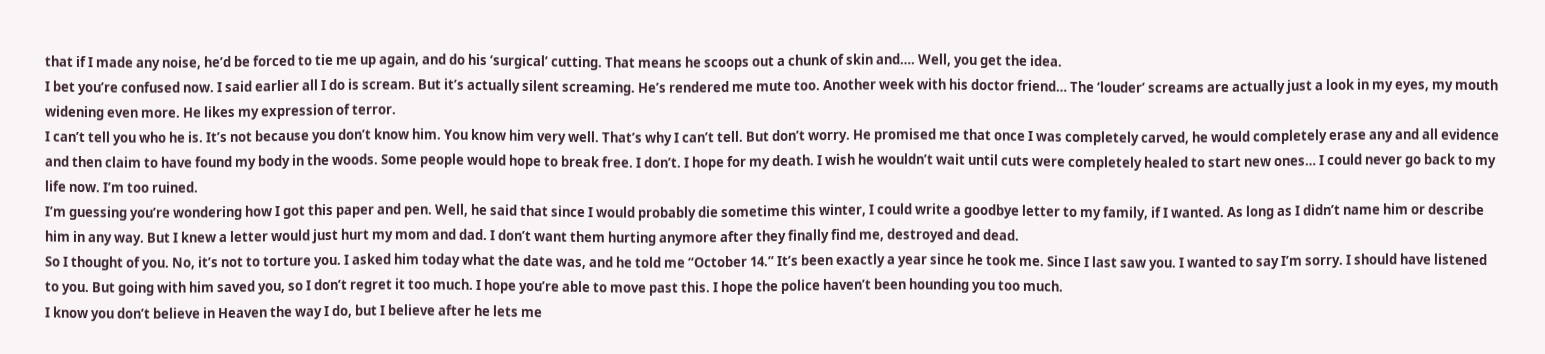that if I made any noise, he’d be forced to tie me up again, and do his ‘surgical’ cutting. That means he scoops out a chunk of skin and…. Well, you get the idea.
I bet you’re confused now. I said earlier all I do is scream. But it’s actually silent screaming. He’s rendered me mute too. Another week with his doctor friend… The ‘louder’ screams are actually just a look in my eyes, my mouth widening even more. He likes my expression of terror.
I can’t tell you who he is. It’s not because you don’t know him. You know him very well. That’s why I can’t tell. But don’t worry. He promised me that once I was completely carved, he would completely erase any and all evidence and then claim to have found my body in the woods. Some people would hope to break free. I don’t. I hope for my death. I wish he wouldn’t wait until cuts were completely healed to start new ones… I could never go back to my life now. I’m too ruined.
I’m guessing you’re wondering how I got this paper and pen. Well, he said that since I would probably die sometime this winter, I could write a goodbye letter to my family, if I wanted. As long as I didn’t name him or describe him in any way. But I knew a letter would just hurt my mom and dad. I don’t want them hurting anymore after they finally find me, destroyed and dead.
So I thought of you. No, it’s not to torture you. I asked him today what the date was, and he told me “October 14.” It’s been exactly a year since he took me. Since I last saw you. I wanted to say I’m sorry. I should have listened to you. But going with him saved you, so I don’t regret it too much. I hope you’re able to move past this. I hope the police haven’t been hounding you too much.
I know you don’t believe in Heaven the way I do, but I believe after he lets me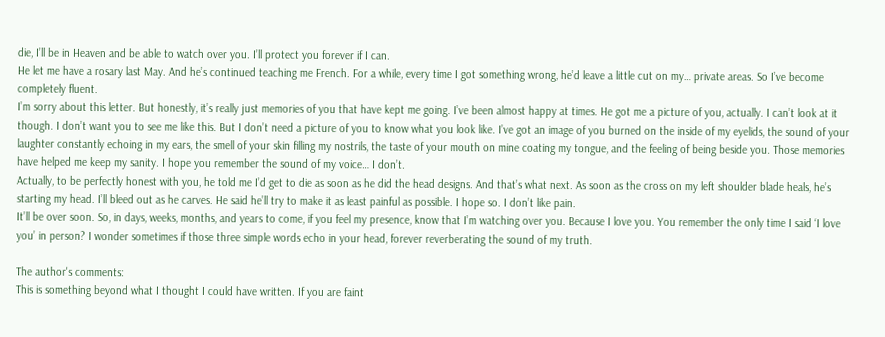die, I’ll be in Heaven and be able to watch over you. I’ll protect you forever if I can.
He let me have a rosary last May. And he’s continued teaching me French. For a while, every time I got something wrong, he’d leave a little cut on my… private areas. So I’ve become completely fluent.
I’m sorry about this letter. But honestly, it’s really just memories of you that have kept me going. I’ve been almost happy at times. He got me a picture of you, actually. I can’t look at it though. I don’t want you to see me like this. But I don’t need a picture of you to know what you look like. I’ve got an image of you burned on the inside of my eyelids, the sound of your laughter constantly echoing in my ears, the smell of your skin filling my nostrils, the taste of your mouth on mine coating my tongue, and the feeling of being beside you. Those memories have helped me keep my sanity. I hope you remember the sound of my voice… I don’t.
Actually, to be perfectly honest with you, he told me I’d get to die as soon as he did the head designs. And that’s what next. As soon as the cross on my left shoulder blade heals, he’s starting my head. I’ll bleed out as he carves. He said he’ll try to make it as least painful as possible. I hope so. I don’t like pain.
It’ll be over soon. So, in days, weeks, months, and years to come, if you feel my presence, know that I’m watching over you. Because I love you. You remember the only time I said ‘I love you’ in person? I wonder sometimes if those three simple words echo in your head, forever reverberating the sound of my truth.

The author's comments:
This is something beyond what I thought I could have written. If you are faint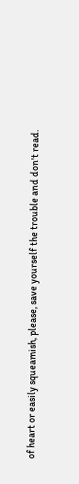of heart or easily squeamish, please, save yourself the trouble and don't read.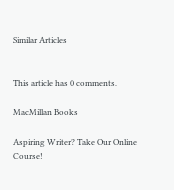Similar Articles


This article has 0 comments.

MacMillan Books

Aspiring Writer? Take Our Online Course!